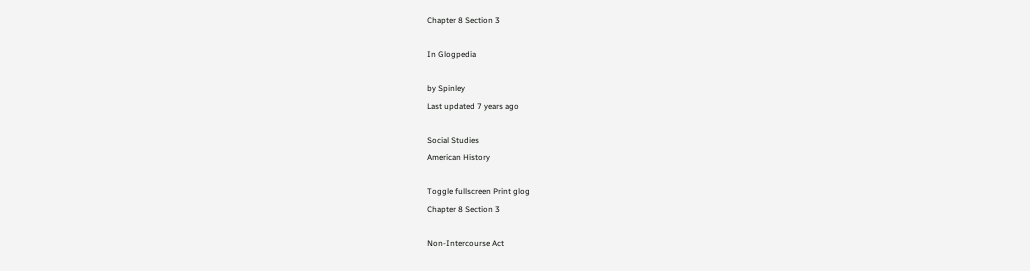Chapter 8 Section 3

In Glogpedia

by Spinley
Last updated 7 years ago

Social Studies
American History

Toggle fullscreen Print glog
Chapter 8 Section 3

Non-Intercourse Act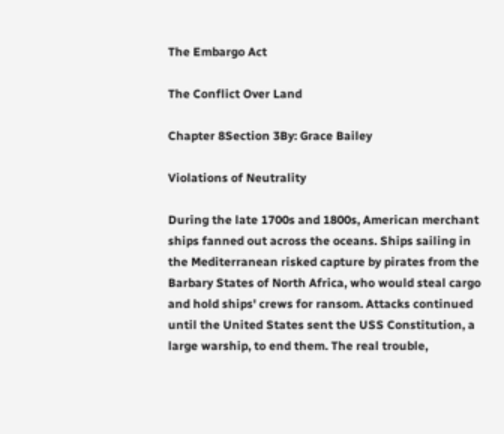The Embargo Act

The Conflict Over Land

Chapter 8Section 3By: Grace Bailey

Violations of Neutrality

During the late 1700s and 1800s, American merchant ships fanned out across the oceans. Ships sailing in the Mediterranean risked capture by pirates from the Barbary States of North Africa, who would steal cargo and hold ships' crews for ransom. Attacks continued until the United States sent the USS Constitution, a large warship, to end them. The real trouble,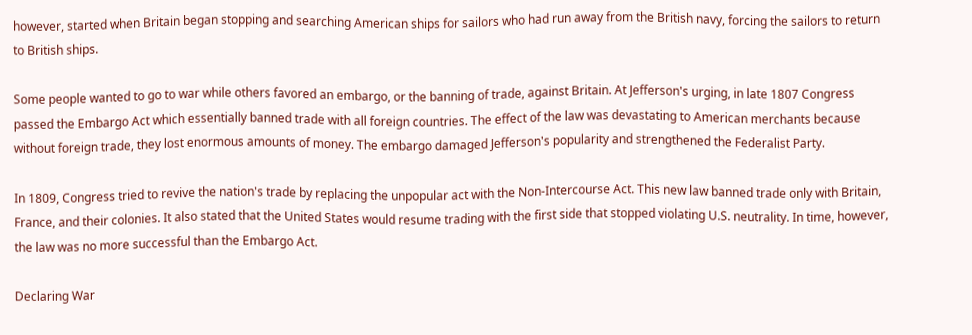however, started when Britain began stopping and searching American ships for sailors who had run away from the British navy, forcing the sailors to return to British ships.

Some people wanted to go to war while others favored an embargo, or the banning of trade, against Britain. At Jefferson's urging, in late 1807 Congress passed the Embargo Act which essentially banned trade with all foreign countries. The effect of the law was devastating to American merchants because without foreign trade, they lost enormous amounts of money. The embargo damaged Jefferson's popularity and strengthened the Federalist Party.

In 1809, Congress tried to revive the nation's trade by replacing the unpopular act with the Non-Intercourse Act. This new law banned trade only with Britain, France, and their colonies. It also stated that the United States would resume trading with the first side that stopped violating U.S. neutrality. In time, however, the law was no more successful than the Embargo Act.

Declaring War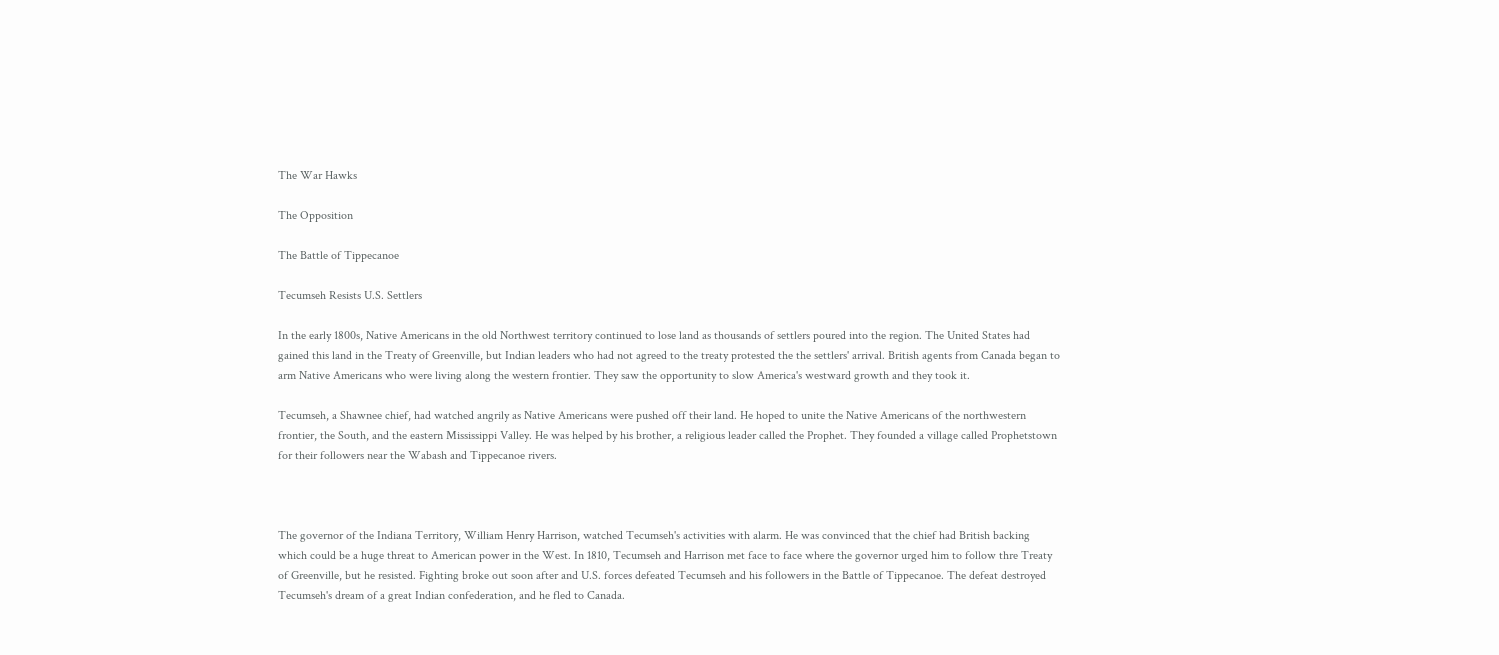The War Hawks

The Opposition

The Battle of Tippecanoe

Tecumseh Resists U.S. Settlers

In the early 1800s, Native Americans in the old Northwest territory continued to lose land as thousands of settlers poured into the region. The United States had gained this land in the Treaty of Greenville, but Indian leaders who had not agreed to the treaty protested the the settlers' arrival. British agents from Canada began to arm Native Americans who were living along the western frontier. They saw the opportunity to slow America's westward growth and they took it.

Tecumseh, a Shawnee chief, had watched angrily as Native Americans were pushed off their land. He hoped to unite the Native Americans of the northwestern frontier, the South, and the eastern Mississippi Valley. He was helped by his brother, a religious leader called the Prophet. They founded a village called Prophetstown for their followers near the Wabash and Tippecanoe rivers.



The governor of the Indiana Territory, William Henry Harrison, watched Tecumseh's activities with alarm. He was convinced that the chief had British backing which could be a huge threat to American power in the West. In 1810, Tecumseh and Harrison met face to face where the governor urged him to follow thre Treaty of Greenville, but he resisted. Fighting broke out soon after and U.S. forces defeated Tecumseh and his followers in the Battle of Tippecanoe. The defeat destroyed Tecumseh's dream of a great Indian confederation, and he fled to Canada.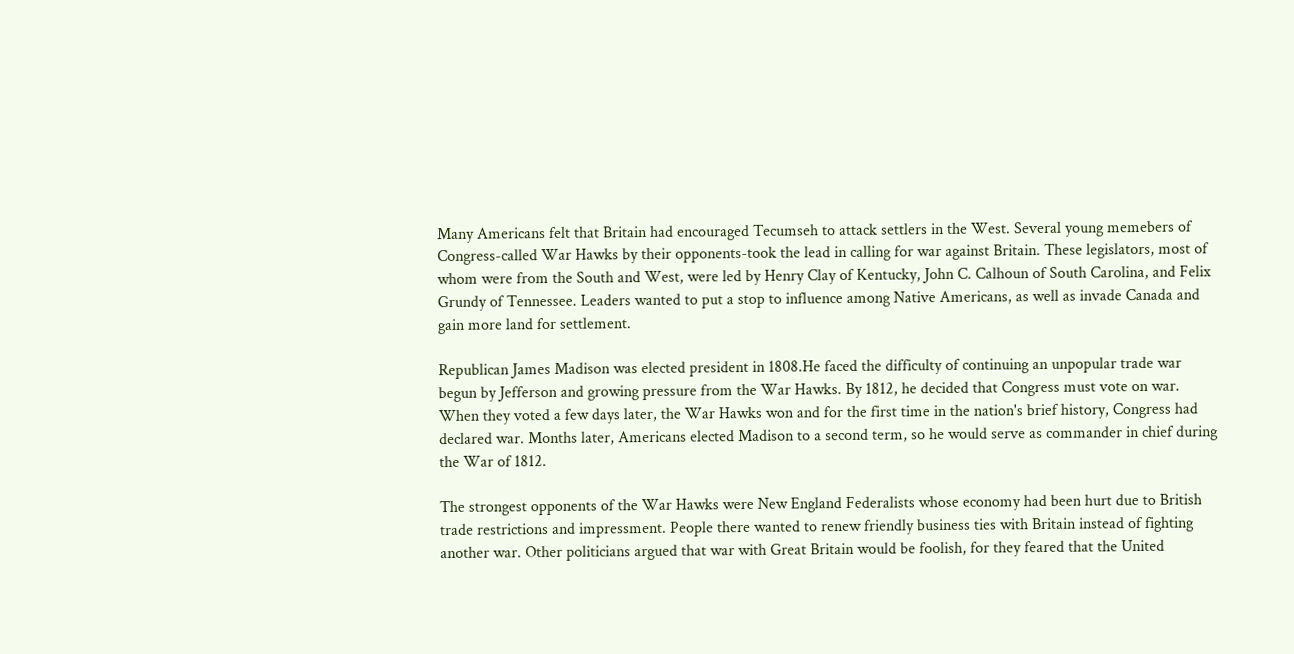Many Americans felt that Britain had encouraged Tecumseh to attack settlers in the West. Several young memebers of Congress-called War Hawks by their opponents-took the lead in calling for war against Britain. These legislators, most of whom were from the South and West, were led by Henry Clay of Kentucky, John C. Calhoun of South Carolina, and Felix Grundy of Tennessee. Leaders wanted to put a stop to influence among Native Americans, as well as invade Canada and gain more land for settlement.

Republican James Madison was elected president in 1808.He faced the difficulty of continuing an unpopular trade war begun by Jefferson and growing pressure from the War Hawks. By 1812, he decided that Congress must vote on war. When they voted a few days later, the War Hawks won and for the first time in the nation's brief history, Congress had declared war. Months later, Americans elected Madison to a second term, so he would serve as commander in chief during the War of 1812.

The strongest opponents of the War Hawks were New England Federalists whose economy had been hurt due to British trade restrictions and impressment. People there wanted to renew friendly business ties with Britain instead of fighting another war. Other politicians argued that war with Great Britain would be foolish, for they feared that the United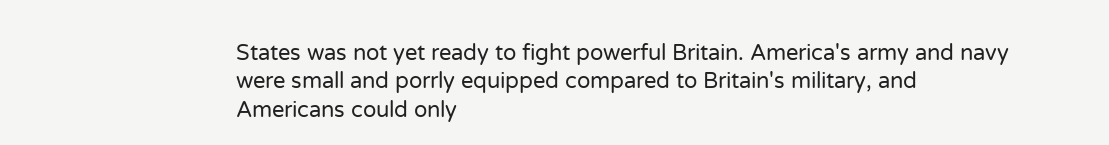States was not yet ready to fight powerful Britain. America's army and navy were small and porrly equipped compared to Britain's military, and Americans could only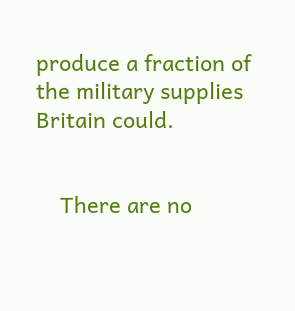produce a fraction of the military supplies Britain could.


    There are no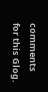comments for this Glog.